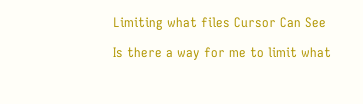Limiting what files Cursor Can See

Is there a way for me to limit what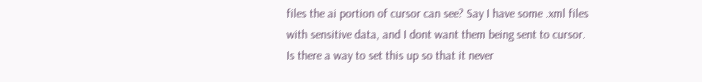files the ai portion of cursor can see? Say I have some .xml files with sensitive data, and I dont want them being sent to cursor. Is there a way to set this up so that it never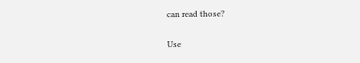can read those?

Use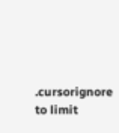.cursorignore to limit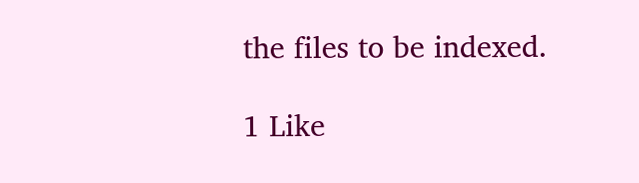the files to be indexed.

1 Like